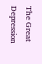The Great Depression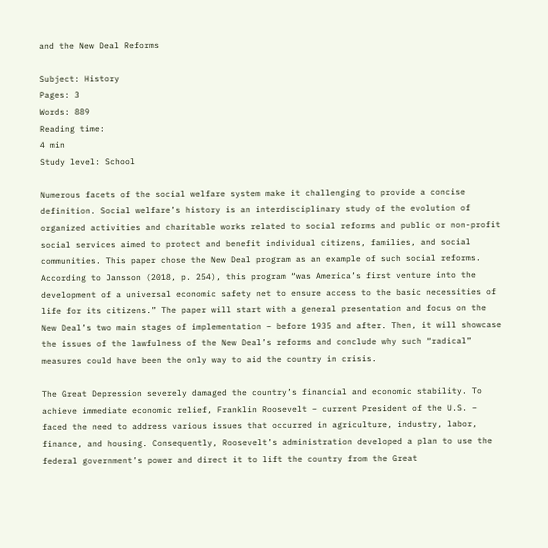and the New Deal Reforms

Subject: History
Pages: 3
Words: 889
Reading time:
4 min
Study level: School

Numerous facets of the social welfare system make it challenging to provide a concise definition. Social welfare’s history is an interdisciplinary study of the evolution of organized activities and charitable works related to social reforms and public or non-profit social services aimed to protect and benefit individual citizens, families, and social communities. This paper chose the New Deal program as an example of such social reforms. According to Jansson (2018, p. 254), this program “was America’s first venture into the development of a universal economic safety net to ensure access to the basic necessities of life for its citizens.” The paper will start with a general presentation and focus on the New Deal’s two main stages of implementation – before 1935 and after. Then, it will showcase the issues of the lawfulness of the New Deal’s reforms and conclude why such “radical” measures could have been the only way to aid the country in crisis.

The Great Depression severely damaged the country’s financial and economic stability. To achieve immediate economic relief, Franklin Roosevelt – current President of the U.S. – faced the need to address various issues that occurred in agriculture, industry, labor, finance, and housing. Consequently, Roosevelt’s administration developed a plan to use the federal government’s power and direct it to lift the country from the Great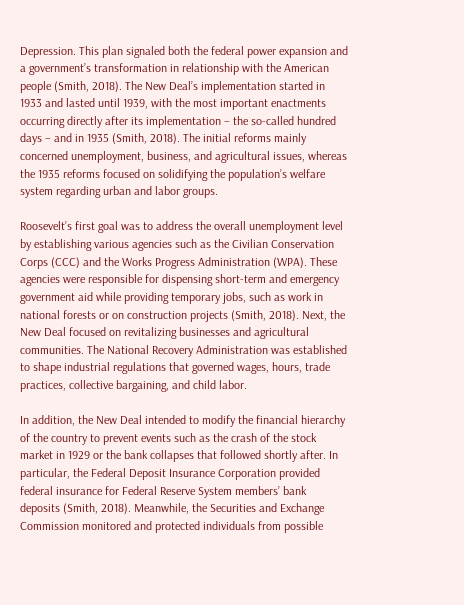Depression. This plan signaled both the federal power expansion and a government’s transformation in relationship with the American people (Smith, 2018). The New Deal’s implementation started in 1933 and lasted until 1939, with the most important enactments occurring directly after its implementation – the so-called hundred days – and in 1935 (Smith, 2018). The initial reforms mainly concerned unemployment, business, and agricultural issues, whereas the 1935 reforms focused on solidifying the population’s welfare system regarding urban and labor groups.

Roosevelt’s first goal was to address the overall unemployment level by establishing various agencies such as the Civilian Conservation Corps (CCC) and the Works Progress Administration (WPA). These agencies were responsible for dispensing short-term and emergency government aid while providing temporary jobs, such as work in national forests or on construction projects (Smith, 2018). Next, the New Deal focused on revitalizing businesses and agricultural communities. The National Recovery Administration was established to shape industrial regulations that governed wages, hours, trade practices, collective bargaining, and child labor.

In addition, the New Deal intended to modify the financial hierarchy of the country to prevent events such as the crash of the stock market in 1929 or the bank collapses that followed shortly after. In particular, the Federal Deposit Insurance Corporation provided federal insurance for Federal Reserve System members’ bank deposits (Smith, 2018). Meanwhile, the Securities and Exchange Commission monitored and protected individuals from possible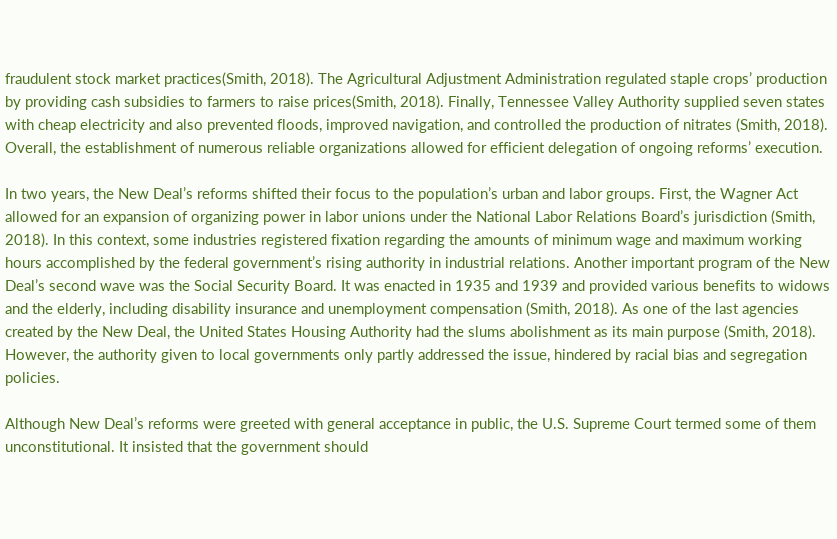fraudulent stock market practices(Smith, 2018). The Agricultural Adjustment Administration regulated staple crops’ production by providing cash subsidies to farmers to raise prices(Smith, 2018). Finally, Tennessee Valley Authority supplied seven states with cheap electricity and also prevented floods, improved navigation, and controlled the production of nitrates (Smith, 2018). Overall, the establishment of numerous reliable organizations allowed for efficient delegation of ongoing reforms’ execution.

In two years, the New Deal’s reforms shifted their focus to the population’s urban and labor groups. First, the Wagner Act allowed for an expansion of organizing power in labor unions under the National Labor Relations Board’s jurisdiction (Smith, 2018). In this context, some industries registered fixation regarding the amounts of minimum wage and maximum working hours accomplished by the federal government’s rising authority in industrial relations. Another important program of the New Deal’s second wave was the Social Security Board. It was enacted in 1935 and 1939 and provided various benefits to widows and the elderly, including disability insurance and unemployment compensation (Smith, 2018). As one of the last agencies created by the New Deal, the United States Housing Authority had the slums abolishment as its main purpose (Smith, 2018). However, the authority given to local governments only partly addressed the issue, hindered by racial bias and segregation policies.

Although New Deal’s reforms were greeted with general acceptance in public, the U.S. Supreme Court termed some of them unconstitutional. It insisted that the government should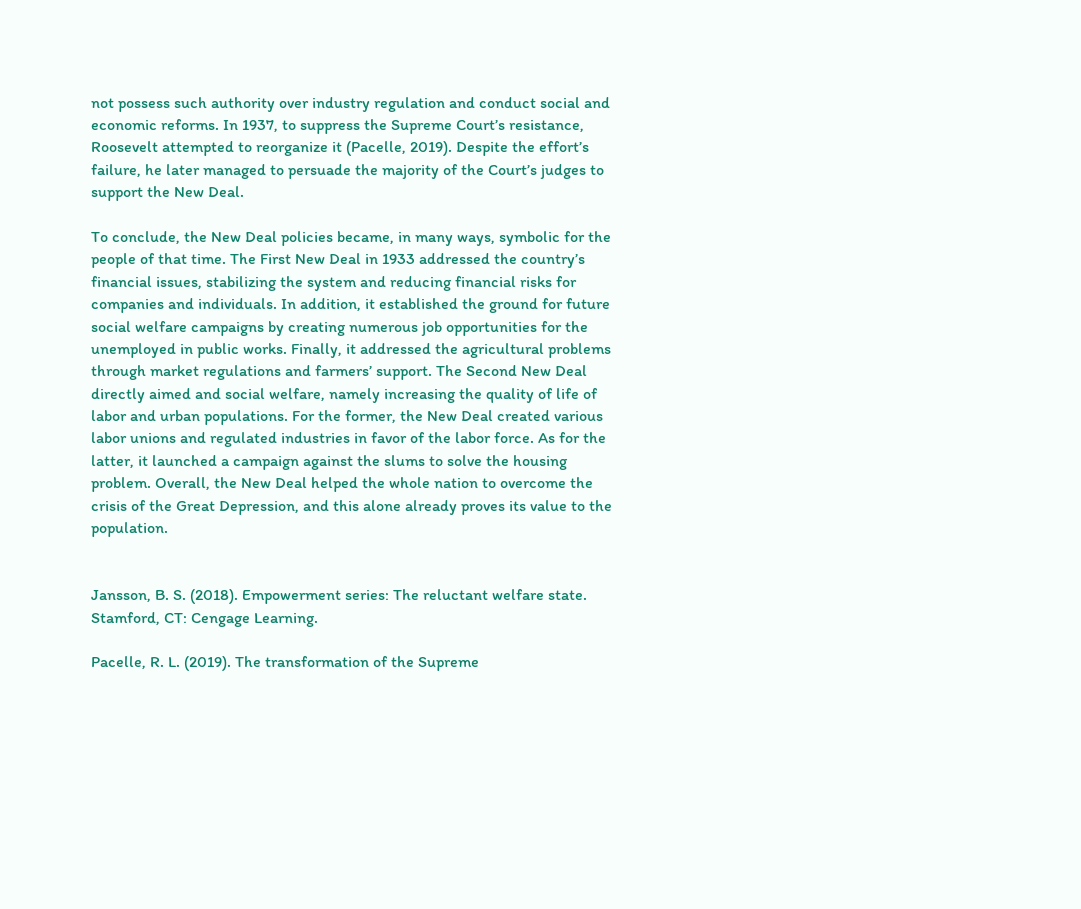not possess such authority over industry regulation and conduct social and economic reforms. In 1937, to suppress the Supreme Court’s resistance, Roosevelt attempted to reorganize it (Pacelle, 2019). Despite the effort’s failure, he later managed to persuade the majority of the Court’s judges to support the New Deal.

To conclude, the New Deal policies became, in many ways, symbolic for the people of that time. The First New Deal in 1933 addressed the country’s financial issues, stabilizing the system and reducing financial risks for companies and individuals. In addition, it established the ground for future social welfare campaigns by creating numerous job opportunities for the unemployed in public works. Finally, it addressed the agricultural problems through market regulations and farmers’ support. The Second New Deal directly aimed and social welfare, namely increasing the quality of life of labor and urban populations. For the former, the New Deal created various labor unions and regulated industries in favor of the labor force. As for the latter, it launched a campaign against the slums to solve the housing problem. Overall, the New Deal helped the whole nation to overcome the crisis of the Great Depression, and this alone already proves its value to the population.


Jansson, B. S. (2018). Empowerment series: The reluctant welfare state. Stamford, CT: Cengage Learning.

Pacelle, R. L. (2019). The transformation of the Supreme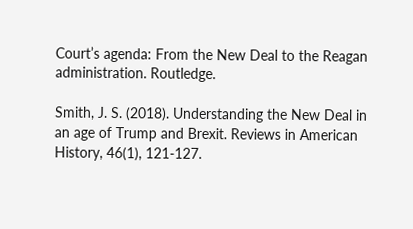Court’s agenda: From the New Deal to the Reagan administration. Routledge.

Smith, J. S. (2018). Understanding the New Deal in an age of Trump and Brexit. Reviews in American History, 46(1), 121-127.